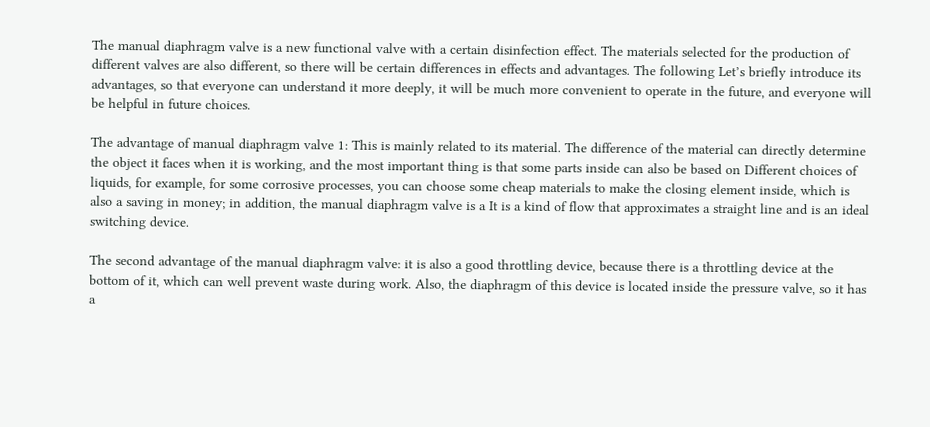The manual diaphragm valve is a new functional valve with a certain disinfection effect. The materials selected for the production of different valves are also different, so there will be certain differences in effects and advantages. The following Let’s briefly introduce its advantages, so that everyone can understand it more deeply, it will be much more convenient to operate in the future, and everyone will be helpful in future choices.

The advantage of manual diaphragm valve 1: This is mainly related to its material. The difference of the material can directly determine the object it faces when it is working, and the most important thing is that some parts inside can also be based on Different choices of liquids, for example, for some corrosive processes, you can choose some cheap materials to make the closing element inside, which is also a saving in money; in addition, the manual diaphragm valve is a It is a kind of flow that approximates a straight line and is an ideal switching device.

The second advantage of the manual diaphragm valve: it is also a good throttling device, because there is a throttling device at the bottom of it, which can well prevent waste during work. Also, the diaphragm of this device is located inside the pressure valve, so it has a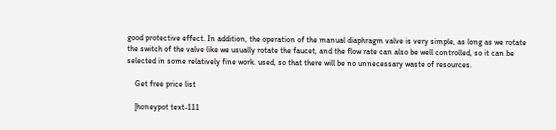good protective effect. In addition, the operation of the manual diaphragm valve is very simple, as long as we rotate the switch of the valve like we usually rotate the faucet, and the flow rate can also be well controlled, so it can be selected in some relatively fine work. used, so that there will be no unnecessary waste of resources.

    Get free price list

    [honeypot text-111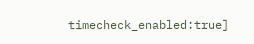timecheck_enabled:true]